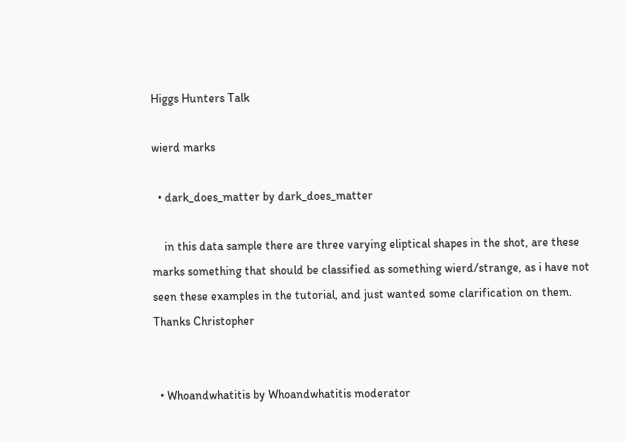Higgs Hunters Talk

wierd marks

  • dark_does_matter by dark_does_matter

    in this data sample there are three varying eliptical shapes in the shot, are these marks something that should be classified as something wierd/strange, as i have not seen these examples in the tutorial, and just wanted some clarification on them. Thanks Christopher


  • Whoandwhatitis by Whoandwhatitis moderator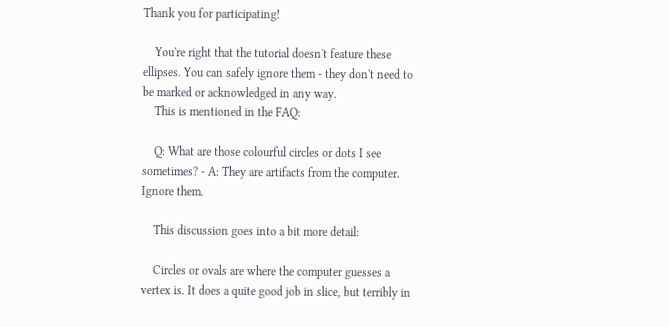Thank you for participating!

    You're right that the tutorial doesn't feature these ellipses. You can safely ignore them - they don't need to be marked or acknowledged in any way.
    This is mentioned in the FAQ:

    Q: What are those colourful circles or dots I see sometimes? - A: They are artifacts from the computer. Ignore them.

    This discussion goes into a bit more detail:

    Circles or ovals are where the computer guesses a vertex is. It does a quite good job in slice, but terribly in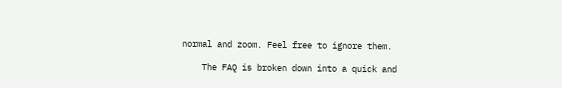normal and zoom. Feel free to ignore them.

    The FAQ is broken down into a quick and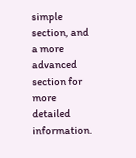simple section, and a more advanced section for more detailed information.